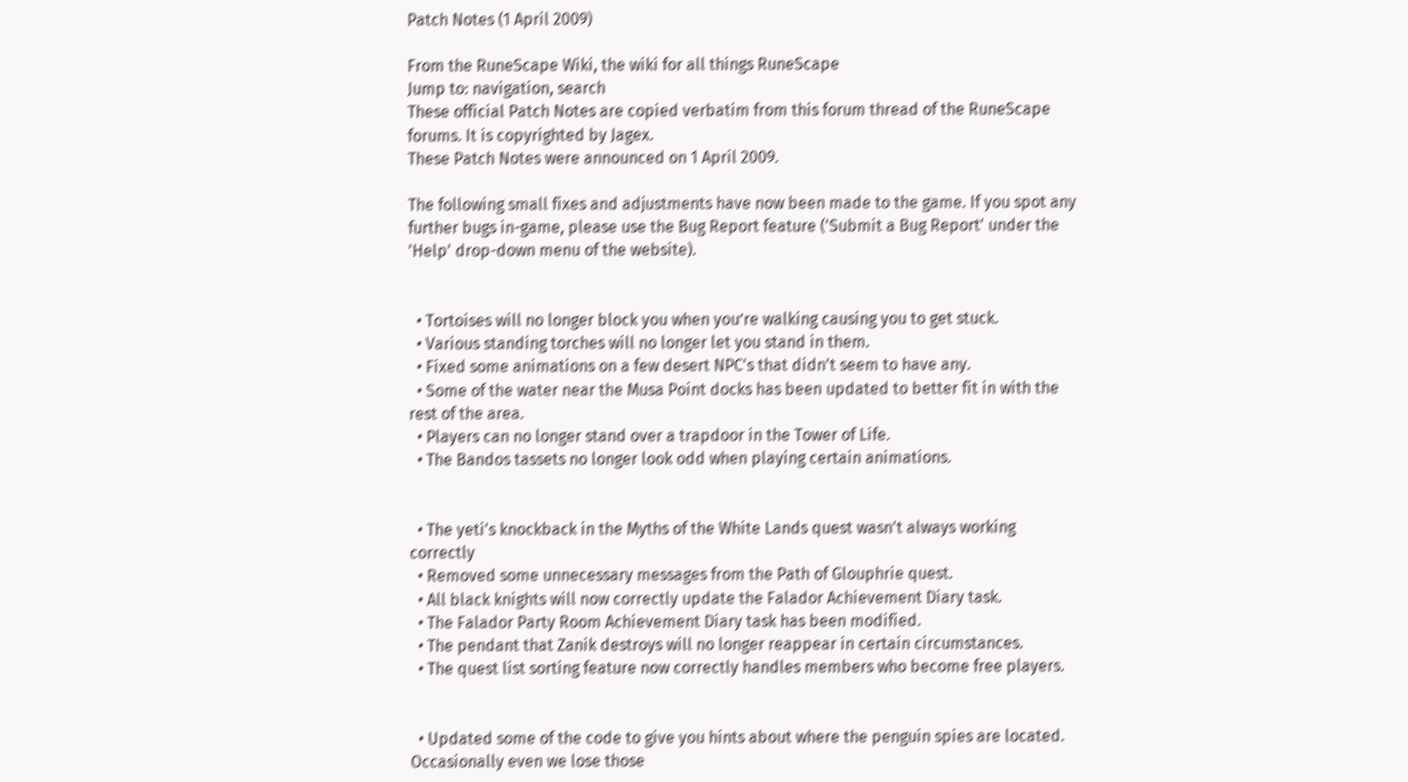Patch Notes (1 April 2009)

From the RuneScape Wiki, the wiki for all things RuneScape
Jump to: navigation, search
These official Patch Notes are copied verbatim from this forum thread of the RuneScape forums. It is copyrighted by Jagex.
These Patch Notes were announced on 1 April 2009.

The following small fixes and adjustments have now been made to the game. If you spot any further bugs in-game, please use the Bug Report feature ('Submit a Bug Report' under the 'Help' drop-down menu of the website).


  • Tortoises will no longer block you when you’re walking causing you to get stuck.
  • Various standing torches will no longer let you stand in them.
  • Fixed some animations on a few desert NPC's that didn't seem to have any.
  • Some of the water near the Musa Point docks has been updated to better fit in with the rest of the area.
  • Players can no longer stand over a trapdoor in the Tower of Life.
  • The Bandos tassets no longer look odd when playing certain animations.


  • The yeti's knockback in the Myths of the White Lands quest wasn't always working correctly
  • Removed some unnecessary messages from the Path of Glouphrie quest.
  • All black knights will now correctly update the Falador Achievement Diary task.
  • The Falador Party Room Achievement Diary task has been modified.
  • The pendant that Zanik destroys will no longer reappear in certain circumstances.
  • The quest list sorting feature now correctly handles members who become free players.


  • Updated some of the code to give you hints about where the penguin spies are located. Occasionally even we lose those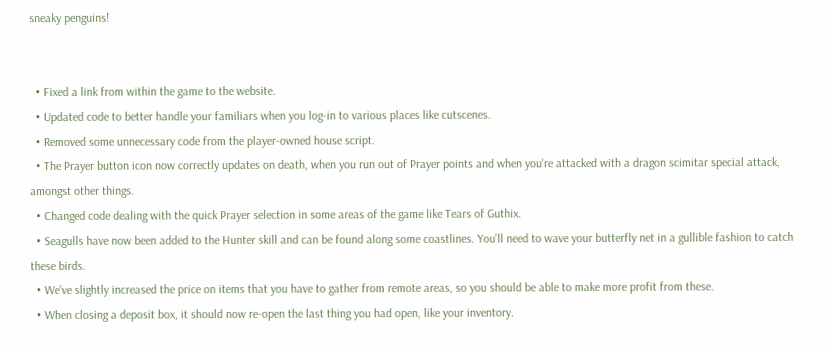sneaky penguins!


  • Fixed a link from within the game to the website.
  • Updated code to better handle your familiars when you log-in to various places like cutscenes.
  • Removed some unnecessary code from the player-owned house script.
  • The Prayer button icon now correctly updates on death, when you run out of Prayer points and when you're attacked with a dragon scimitar special attack, amongst other things.
  • Changed code dealing with the quick Prayer selection in some areas of the game like Tears of Guthix.
  • Seagulls have now been added to the Hunter skill and can be found along some coastlines. You'll need to wave your butterfly net in a gullible fashion to catch these birds.
  • We’ve slightly increased the price on items that you have to gather from remote areas, so you should be able to make more profit from these.
  • When closing a deposit box, it should now re-open the last thing you had open, like your inventory.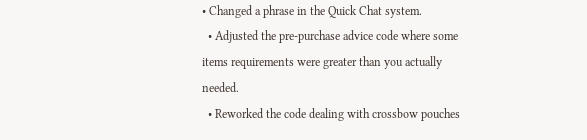• Changed a phrase in the Quick Chat system.
  • Adjusted the pre-purchase advice code where some items requirements were greater than you actually needed.
  • Reworked the code dealing with crossbow pouches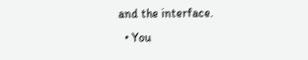and the interface.
  • You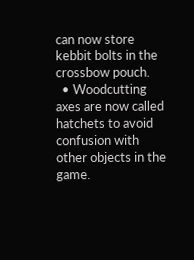can now store kebbit bolts in the crossbow pouch.
  • Woodcutting axes are now called hatchets to avoid confusion with other objects in the game.